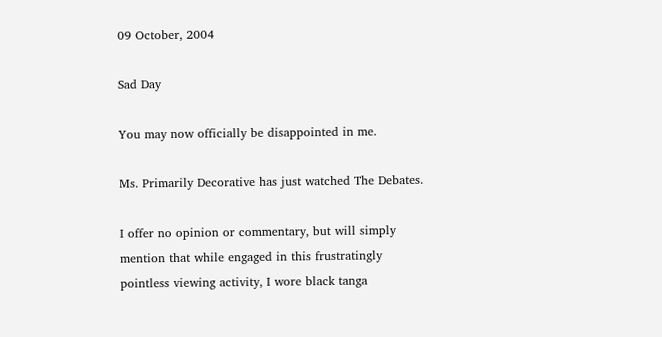09 October, 2004

Sad Day

You may now officially be disappointed in me.

Ms. Primarily Decorative has just watched The Debates.

I offer no opinion or commentary, but will simply mention that while engaged in this frustratingly pointless viewing activity, I wore black tanga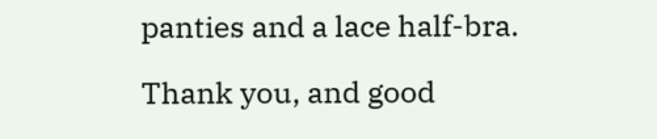panties and a lace half-bra.

Thank you, and good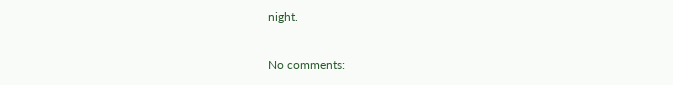night.

No comments: